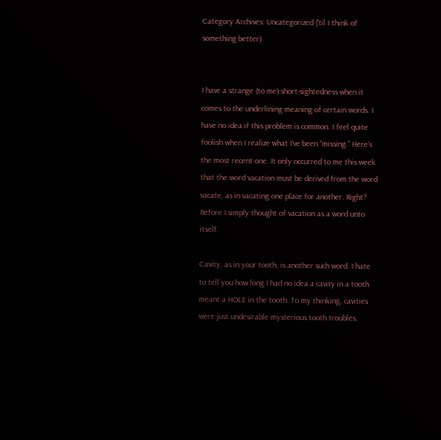Category Archives: Uncategorized (’til I think of something better)


I have a strange (to me) short-sightedness when it comes to the underlining meaning of certain words. I have no idea if this problem is common. I feel quite foolish when I realize what I’ve been “missing.” Here’s the most recent one. It only occurred to me this week that the word vacation must be derived from the word vacate, as in vacating one place for another. Right? Before I simply thought of vacation as a word unto itself.

Cavity, as in your tooth, is another such word. I hate to tell you how long I had no idea a cavity in a tooth meant a HOLE in the tooth. To my thinking, cavities were just undesirable mysterious tooth troubles,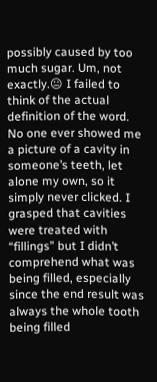possibly caused by too much sugar. Um, not exactly.😐 I failed to think of the actual definition of the word. No one ever showed me a picture of a cavity in someone’s teeth, let alone my own, so it simply never clicked. I grasped that cavities were treated with “fillings” but I didn’t comprehend what was being filled, especially since the end result was always the whole tooth being filled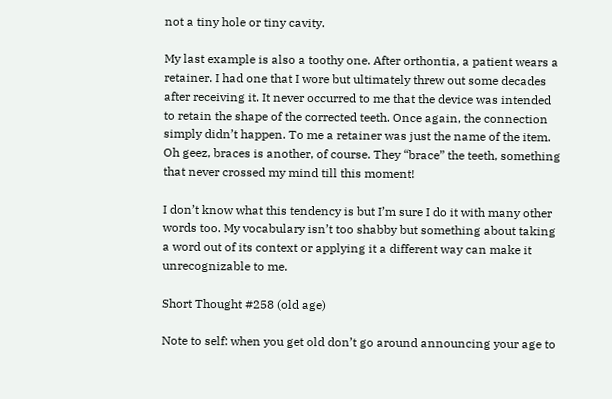not a tiny hole or tiny cavity.

My last example is also a toothy one. After orthontia, a patient wears a retainer. I had one that I wore but ultimately threw out some decades after receiving it. It never occurred to me that the device was intended to retain the shape of the corrected teeth. Once again, the connection simply didn’t happen. To me a retainer was just the name of the item. Oh geez, braces is another, of course. They “brace” the teeth, something that never crossed my mind till this moment!

I don’t know what this tendency is but I’m sure I do it with many other words too. My vocabulary isn’t too shabby but something about taking a word out of its context or applying it a different way can make it unrecognizable to me.

Short Thought #258 (old age)

Note to self: when you get old don’t go around announcing your age to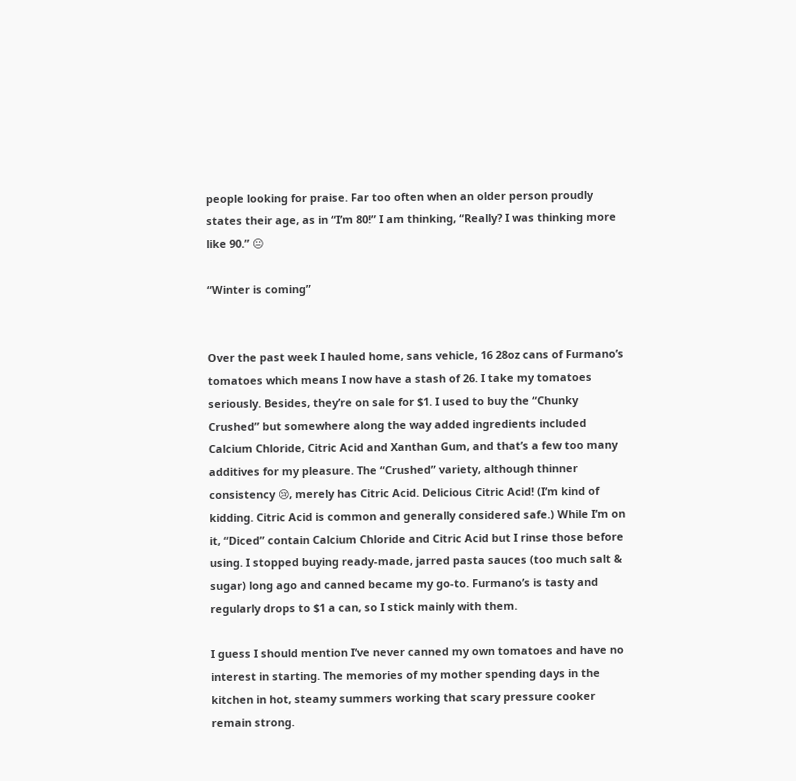people looking for praise. Far too often when an older person proudly states their age, as in “I’m 80!” I am thinking, “Really? I was thinking more like 90.” 😐

“Winter is coming”


Over the past week I hauled home, sans vehicle, 16 28oz cans of Furmano’s tomatoes which means I now have a stash of 26. I take my tomatoes seriously. Besides, they’re on sale for $1. I used to buy the “Chunky Crushed” but somewhere along the way added ingredients included Calcium Chloride, Citric Acid and Xanthan Gum, and that’s a few too many additives for my pleasure. The “Crushed” variety, although thinner consistency 😢, merely has Citric Acid. Delicious Citric Acid! (I’m kind of kidding. Citric Acid is common and generally considered safe.) While I’m on it, “Diced” contain Calcium Chloride and Citric Acid but I rinse those before using. I stopped buying ready-made, jarred pasta sauces (too much salt & sugar) long ago and canned became my go-to. Furmano’s is tasty and regularly drops to $1 a can, so I stick mainly with them.

I guess I should mention I’ve never canned my own tomatoes and have no interest in starting. The memories of my mother spending days in the kitchen in hot, steamy summers working that scary pressure cooker remain strong.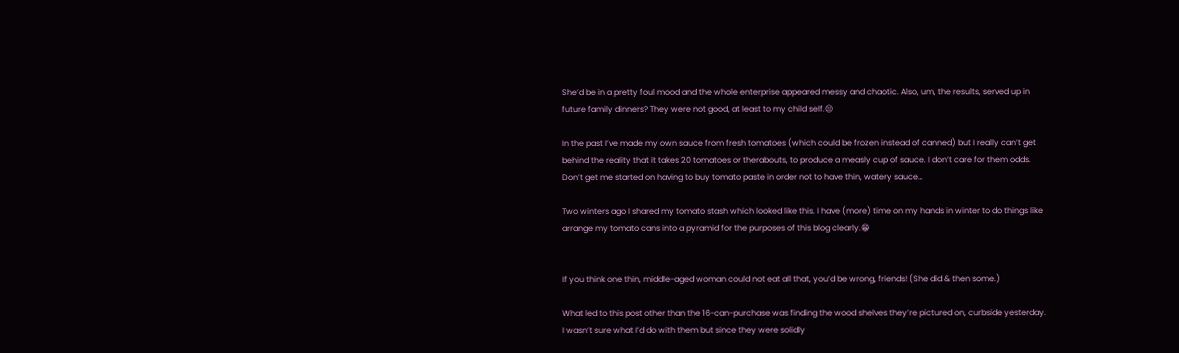She’d be in a pretty foul mood and the whole enterprise appeared messy and chaotic. Also, um, the results, served up in future family dinners? They were not good, at least to my child self.😒

In the past I’ve made my own sauce from fresh tomatoes (which could be frozen instead of canned) but I really can’t get behind the reality that it takes 20 tomatoes or therabouts, to produce a measly cup of sauce. I don’t care for them odds. Don’t get me started on having to buy tomato paste in order not to have thin, watery sauce…

Two winters ago I shared my tomato stash which looked like this. I have (more) time on my hands in winter to do things like arrange my tomato cans into a pyramid for the purposes of this blog clearly.😁


If you think one thin, middle-aged woman could not eat all that, you’d be wrong, friends! (She did & then some.)

What led to this post other than the 16-can-purchase was finding the wood shelves they’re pictured on, curbside yesterday. I wasn’t sure what I’d do with them but since they were solidly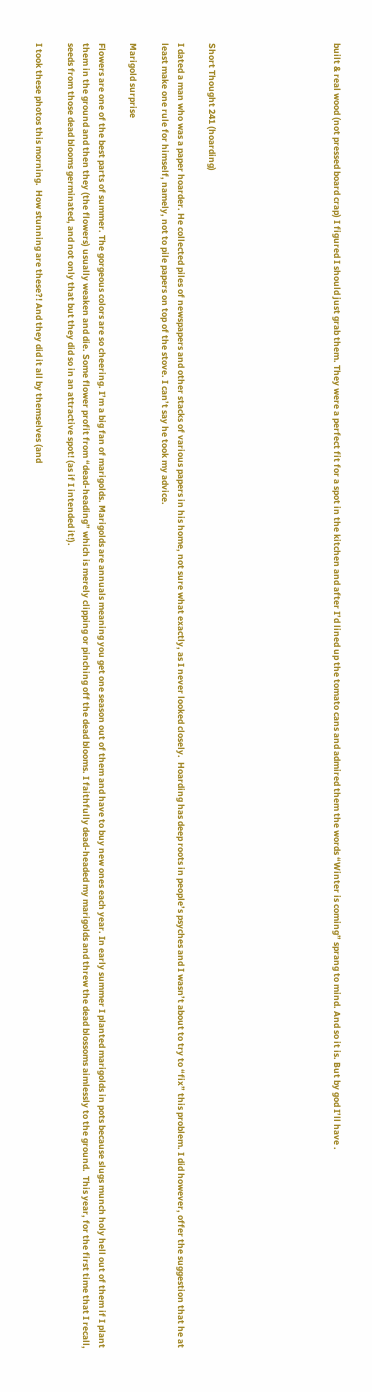built & real wood (not pressed board crap) I figured I should just grab them. They were a perfect fit for a spot in the kitchen and after I’d lined up the tomato cans and admired them the words “Winter is coming” sprang to mind. And so it is. But by god I’ll have .







Short Thought 241 (hoarding)

I dated a man who was a paper hoarder. He collected piles of newspapers and other stacks of various papers in his home, not sure what exactly, as I never looked closely.  Hoarding has deep roots in people’s psyches and I wasn’t about to try to “fix” this problem. I did however, offer the suggestion that he at least make one rule for himself, namely, not to pile papers on top of the stove. I can’t say he took my advice.

Marigold surprise

Flowers are one of the best parts of summer. The gorgeous colors are so cheering. I’m a big fan of marigolds. Marigolds are annuals meaning you get one season out of them and have to buy new ones each year. In early summer I planted marigolds in pots because slugs munch holy hell out of them if I plant them in the ground and then they (the flowers) usually weaken and die. Some flower profit from “dead-heading” which is merely clipping or pinching off the dead blooms. I faithfully dead-headed my marigolds and threw the dead blossoms aimlessly to the ground.  This year, for the first time that I recall, seeds from those dead blooms germinated, and not only that but they did so in an attractive spot! (as if I intended it!).

I took these photos this morning.  How stunning are these?! And they did it all by themselves (and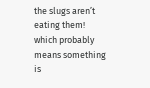the slugs aren’t eating them! which probably means something is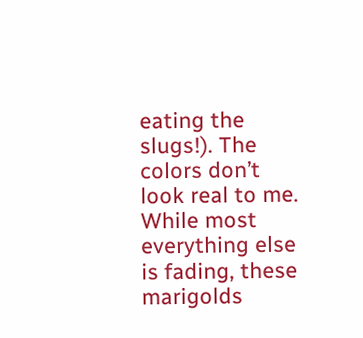eating the slugs!). The colors don’t look real to me. While most everything else is fading, these marigolds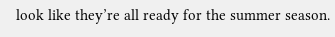look like they’re all ready for the summer season.